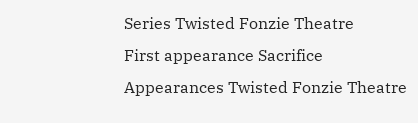Series Twisted Fonzie Theatre
First appearance Sacrifice
Appearances Twisted Fonzie Theatre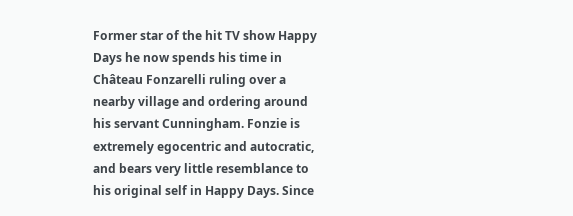Former star of the hit TV show Happy Days he now spends his time in Château Fonzarelli ruling over a nearby village and ordering around his servant Cunningham. Fonzie is extremely egocentric and autocratic, and bears very little resemblance to his original self in Happy Days. Since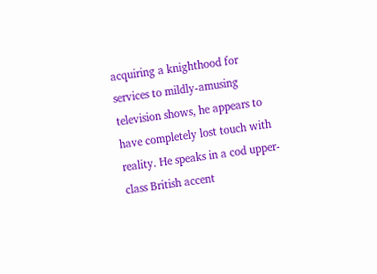acquiring a knighthood for services to mildly-amusing television shows, he appears to have completely lost touch with reality. He speaks in a cod upper-class British accent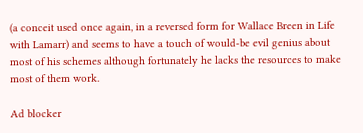(a conceit used once again, in a reversed form for Wallace Breen in Life with Lamarr) and seems to have a touch of would-be evil genius about most of his schemes although fortunately he lacks the resources to make most of them work.

Ad blocker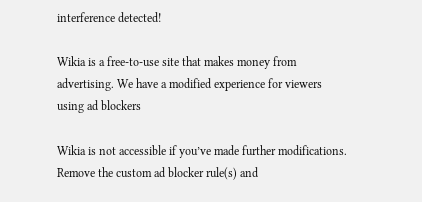interference detected!

Wikia is a free-to-use site that makes money from advertising. We have a modified experience for viewers using ad blockers

Wikia is not accessible if you’ve made further modifications. Remove the custom ad blocker rule(s) and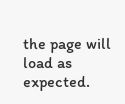the page will load as expected.